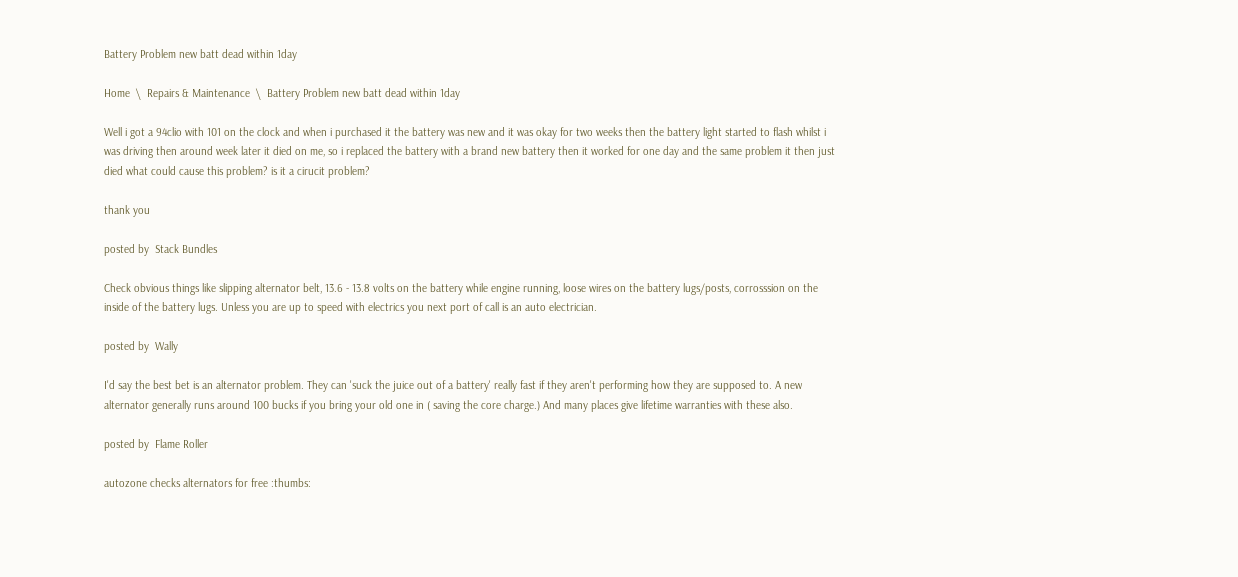Battery Problem new batt dead within 1day

Home  \  Repairs & Maintenance  \  Battery Problem new batt dead within 1day

Well i got a 94clio with 101 on the clock and when i purchased it the battery was new and it was okay for two weeks then the battery light started to flash whilst i was driving then around week later it died on me, so i replaced the battery with a brand new battery then it worked for one day and the same problem it then just died what could cause this problem? is it a cirucit problem?

thank you

posted by  Stack Bundles

Check obvious things like slipping alternator belt, 13.6 - 13.8 volts on the battery while engine running, loose wires on the battery lugs/posts, corrosssion on the inside of the battery lugs. Unless you are up to speed with electrics you next port of call is an auto electrician.

posted by  Wally

I'd say the best bet is an alternator problem. They can 'suck the juice out of a battery' really fast if they aren't performing how they are supposed to. A new alternator generally runs around 100 bucks if you bring your old one in ( saving the core charge.) And many places give lifetime warranties with these also.

posted by  Flame Roller

autozone checks alternators for free :thumbs: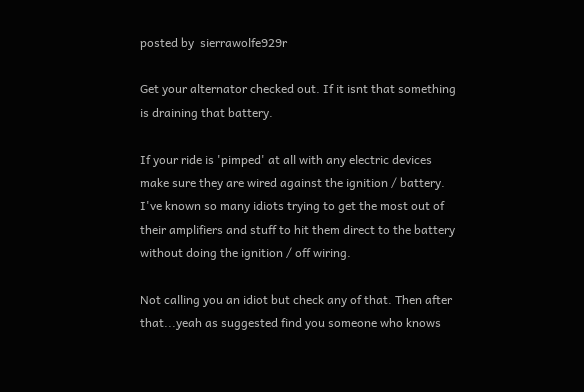posted by  sierrawolfe929r

Get your alternator checked out. If it isnt that something is draining that battery.

If your ride is 'pimped' at all with any electric devices make sure they are wired against the ignition / battery. I've known so many idiots trying to get the most out of their amplifiers and stuff to hit them direct to the battery without doing the ignition / off wiring.

Not calling you an idiot but check any of that. Then after that...yeah as suggested find you someone who knows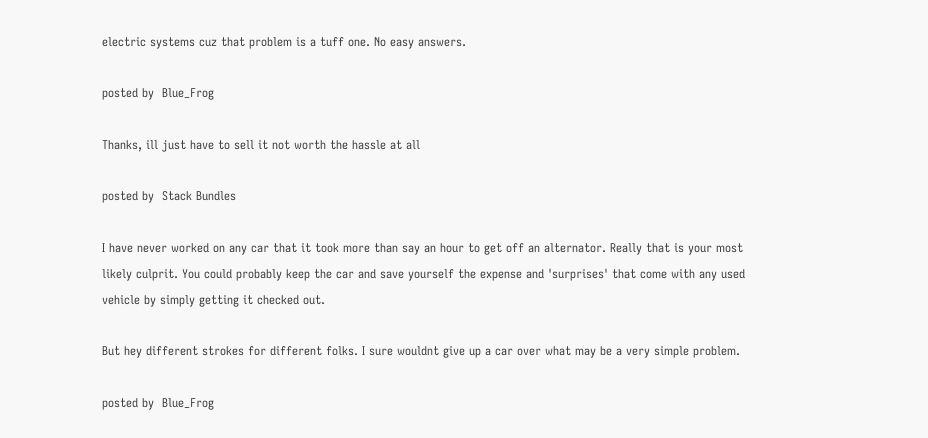electric systems cuz that problem is a tuff one. No easy answers.

posted by  Blue_Frog

Thanks, ill just have to sell it not worth the hassle at all

posted by  Stack Bundles

I have never worked on any car that it took more than say an hour to get off an alternator. Really that is your most likely culprit. You could probably keep the car and save yourself the expense and 'surprises' that come with any used vehicle by simply getting it checked out.

But hey different strokes for different folks. I sure wouldnt give up a car over what may be a very simple problem.

posted by  Blue_Frog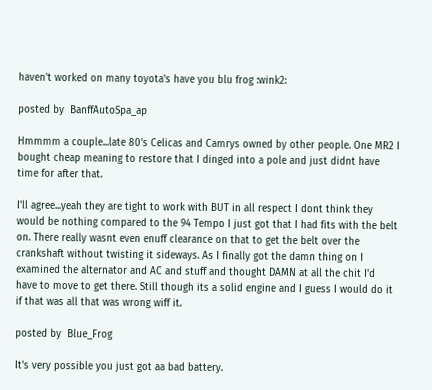haven't worked on many toyota's have you blu frog :wink2:

posted by  BanffAutoSpa_ap

Hmmmm a couple...late 80's Celicas and Camrys owned by other people. One MR2 I bought cheap meaning to restore that I dinged into a pole and just didnt have time for after that.

I'll agree...yeah they are tight to work with BUT in all respect I dont think they would be nothing compared to the 94 Tempo I just got that I had fits with the belt on. There really wasnt even enuff clearance on that to get the belt over the crankshaft without twisting it sideways. As I finally got the damn thing on I examined the alternator and AC and stuff and thought DAMN at all the chit I'd have to move to get there. Still though its a solid engine and I guess I would do it if that was all that was wrong wiff it.

posted by  Blue_Frog

It's very possible you just got aa bad battery.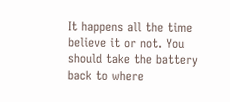It happens all the time believe it or not. You should take the battery back to where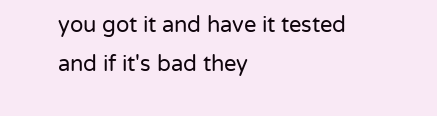you got it and have it tested and if it's bad they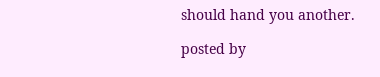should hand you another.

posted by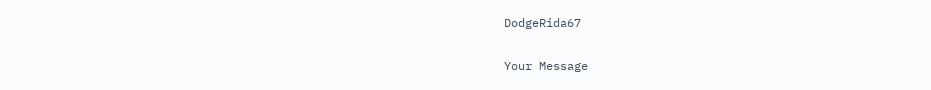DodgeRida67

Your Message